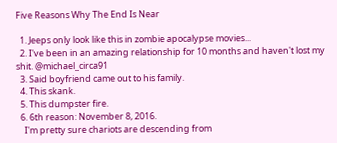Five Reasons Why The End Is Near

  1. Jeeps only look like this in zombie apocalypse movies...
  2. I've been in an amazing relationship for 10 months and haven't lost my shit. @michael_circa91
  3. Said boyfriend came out to his family.
  4. This skank.
  5. This dumpster fire.
  6. 6th reason: November 8, 2016.
    I'm pretty sure chariots are descending from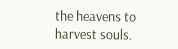the heavens to harvest souls.